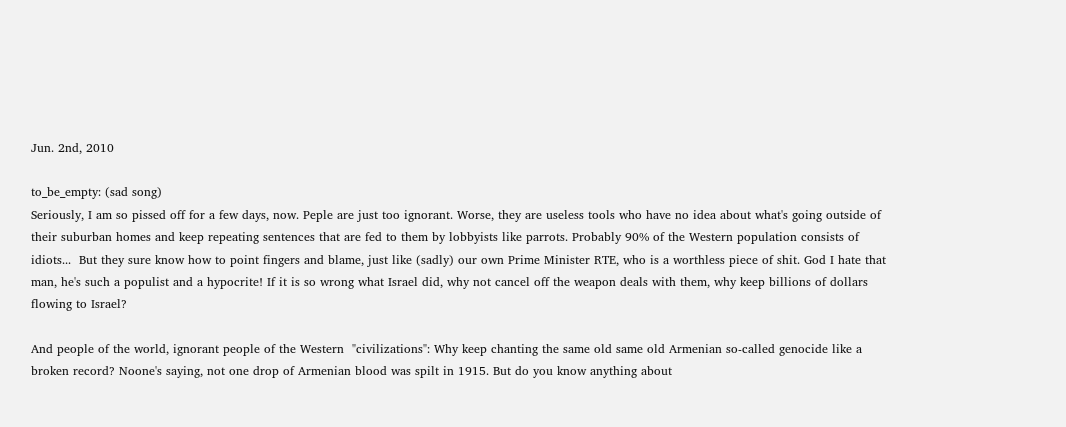Jun. 2nd, 2010

to_be_empty: (sad song)
Seriously, I am so pissed off for a few days, now. Peple are just too ignorant. Worse, they are useless tools who have no idea about what's going outside of their suburban homes and keep repeating sentences that are fed to them by lobbyists like parrots. Probably 90% of the Western population consists of idiots...  But they sure know how to point fingers and blame, just like (sadly) our own Prime Minister RTE, who is a worthless piece of shit. God I hate that man, he's such a populist and a hypocrite! If it is so wrong what Israel did, why not cancel off the weapon deals with them, why keep billions of dollars flowing to Israel?

And people of the world, ignorant people of the Western  "civilizations": Why keep chanting the same old same old Armenian so-called genocide like a broken record? Noone's saying, not one drop of Armenian blood was spilt in 1915. But do you know anything about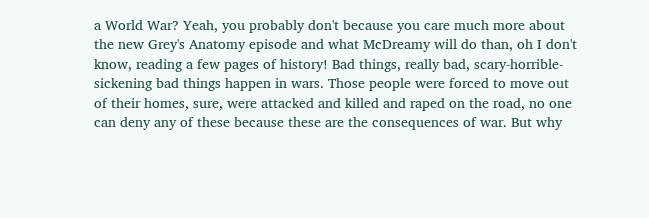a World War? Yeah, you probably don't because you care much more about the new Grey's Anatomy episode and what McDreamy will do than, oh I don't know, reading a few pages of history! Bad things, really bad, scary-horrible-sickening bad things happen in wars. Those people were forced to move out of their homes, sure, were attacked and killed and raped on the road, no one can deny any of these because these are the consequences of war. But why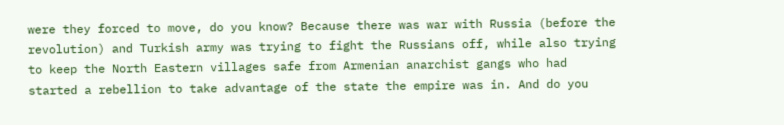were they forced to move, do you know? Because there was war with Russia (before the revolution) and Turkish army was trying to fight the Russians off, while also trying to keep the North Eastern villages safe from Armenian anarchist gangs who had started a rebellion to take advantage of the state the empire was in. And do you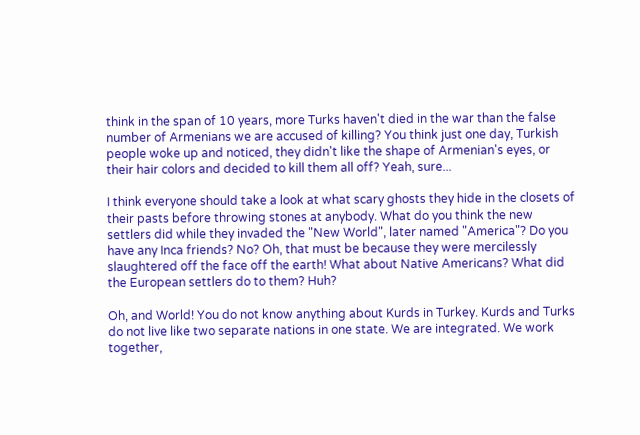think in the span of 10 years, more Turks haven't died in the war than the false number of Armenians we are accused of killing? You think just one day, Turkish people woke up and noticed, they didn't like the shape of Armenian's eyes, or their hair colors and decided to kill them all off? Yeah, sure...

I think everyone should take a look at what scary ghosts they hide in the closets of their pasts before throwing stones at anybody. What do you think the new settlers did while they invaded the "New World", later named "America"? Do you have any Inca friends? No? Oh, that must be because they were mercilessly slaughtered off the face off the earth! What about Native Americans? What did the European settlers do to them? Huh?

Oh, and World! You do not know anything about Kurds in Turkey. Kurds and Turks do not live like two separate nations in one state. We are integrated. We work together,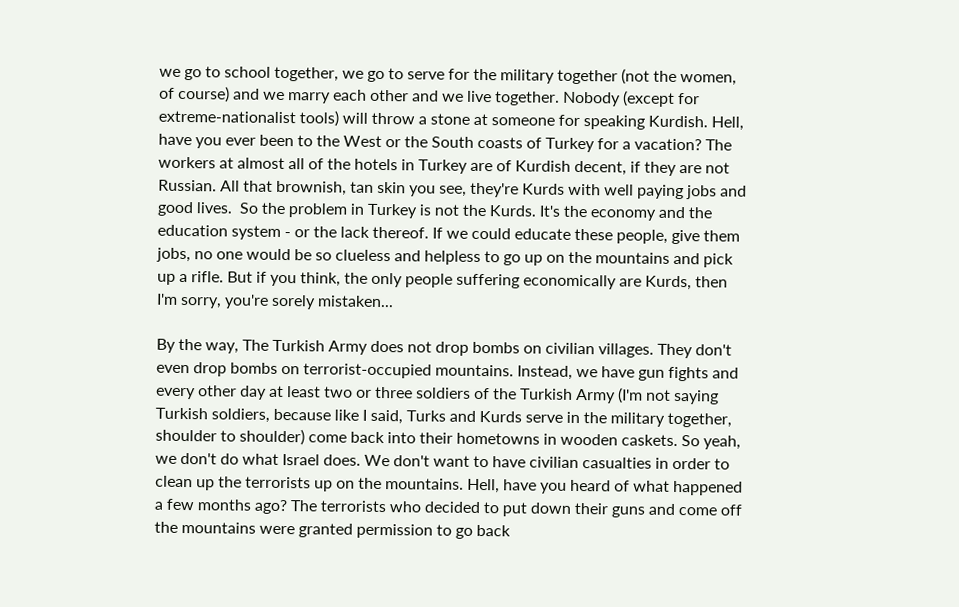we go to school together, we go to serve for the military together (not the women, of course) and we marry each other and we live together. Nobody (except for extreme-nationalist tools) will throw a stone at someone for speaking Kurdish. Hell, have you ever been to the West or the South coasts of Turkey for a vacation? The workers at almost all of the hotels in Turkey are of Kurdish decent, if they are not Russian. All that brownish, tan skin you see, they're Kurds with well paying jobs and good lives.  So the problem in Turkey is not the Kurds. It's the economy and the education system - or the lack thereof. If we could educate these people, give them jobs, no one would be so clueless and helpless to go up on the mountains and pick up a rifle. But if you think, the only people suffering economically are Kurds, then I'm sorry, you're sorely mistaken...

By the way, The Turkish Army does not drop bombs on civilian villages. They don't even drop bombs on terrorist-occupied mountains. Instead, we have gun fights and every other day at least two or three soldiers of the Turkish Army (I'm not saying Turkish soldiers, because like I said, Turks and Kurds serve in the military together, shoulder to shoulder) come back into their hometowns in wooden caskets. So yeah, we don't do what Israel does. We don't want to have civilian casualties in order to clean up the terrorists up on the mountains. Hell, have you heard of what happened a few months ago? The terrorists who decided to put down their guns and come off the mountains were granted permission to go back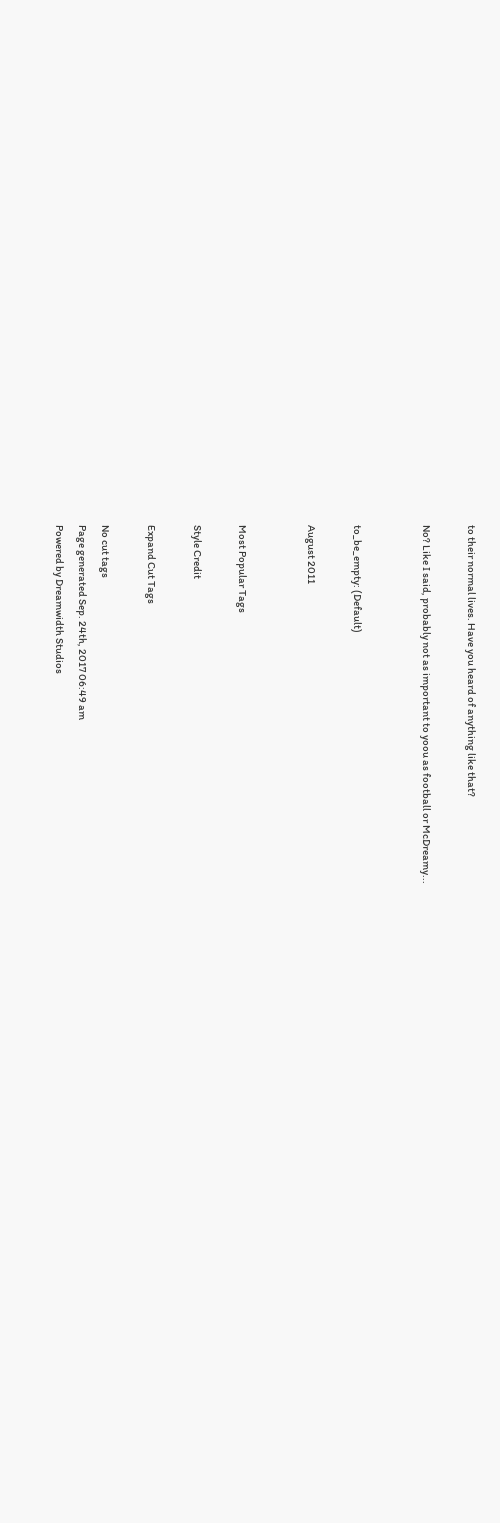to their normal lives. Have you heard of anything like that?

No? Like I said, probably not as important to yoou as football or McDreamy...


to_be_empty: (Default)

August 2011


Most Popular Tags

Style Credit

Expand Cut Tags

No cut tags
Page generated Sep. 24th, 2017 06:49 am
Powered by Dreamwidth Studios